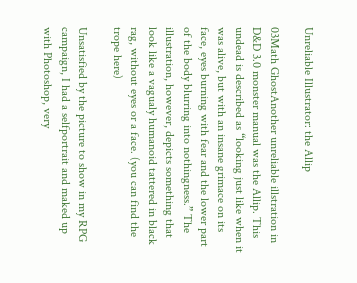Unreliable Illustrator: the Allip

03Math GhostAnother unreliable illstration in D&D 3.0 monster manual was the Allip. This undead is described as “looking just like when it was alive, but with an insane grimace on its face, eyes burning with fear and the lower part of the body blurring into nothingness.” The illustration, however, depicts something that look like a vagualy humanoid tattered in black rag, without eyes or a face. (you can find the trope here)

Unsatisfied by the picture to show in my RPG campaign, I had a selfportrait and maked up with Photoshop, very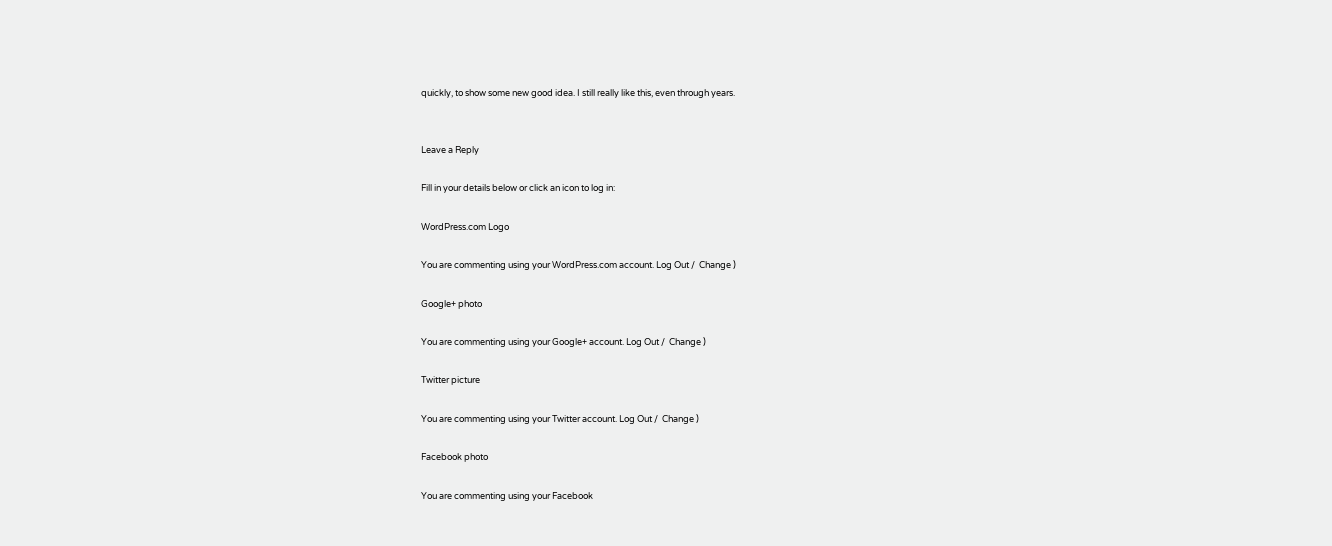quickly, to show some new good idea. I still really like this, even through years.


Leave a Reply

Fill in your details below or click an icon to log in:

WordPress.com Logo

You are commenting using your WordPress.com account. Log Out /  Change )

Google+ photo

You are commenting using your Google+ account. Log Out /  Change )

Twitter picture

You are commenting using your Twitter account. Log Out /  Change )

Facebook photo

You are commenting using your Facebook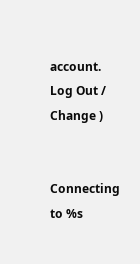account. Log Out /  Change )


Connecting to %s